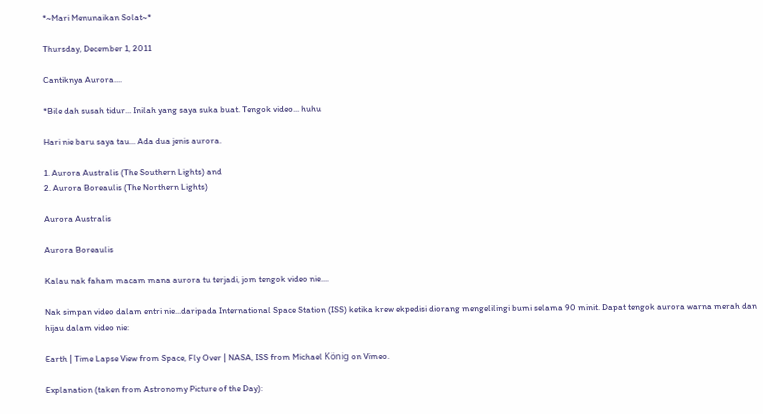*~Mari Menunaikan Solat~*

Thursday, December 1, 2011

Cantiknya Aurora....

*Bile dah susah tidur... Inilah yang saya suka buat. Tengok video... huhu

Hari nie baru saya tau... Ada dua jenis aurora.

1. Aurora Australis (The Southern Lights) and
2. Aurora Boreaulis (The Northern Lights)

Aurora Australis

Aurora Boreaulis

Kalau nak faham macam mana aurora tu terjadi, jom tengok video nie....

Nak simpan video dalam entri nie...daripada International Space Station (ISS) ketika krew ekpedisi diorang mengelilingi bumi selama 90 minit. Dapat tengok aurora warna merah dan hijau dalam video nie:

Earth | Time Lapse View from Space, Fly Over | NASA, ISS from Michael König on Vimeo.

Explanation (taken from Astronomy Picture of the Day):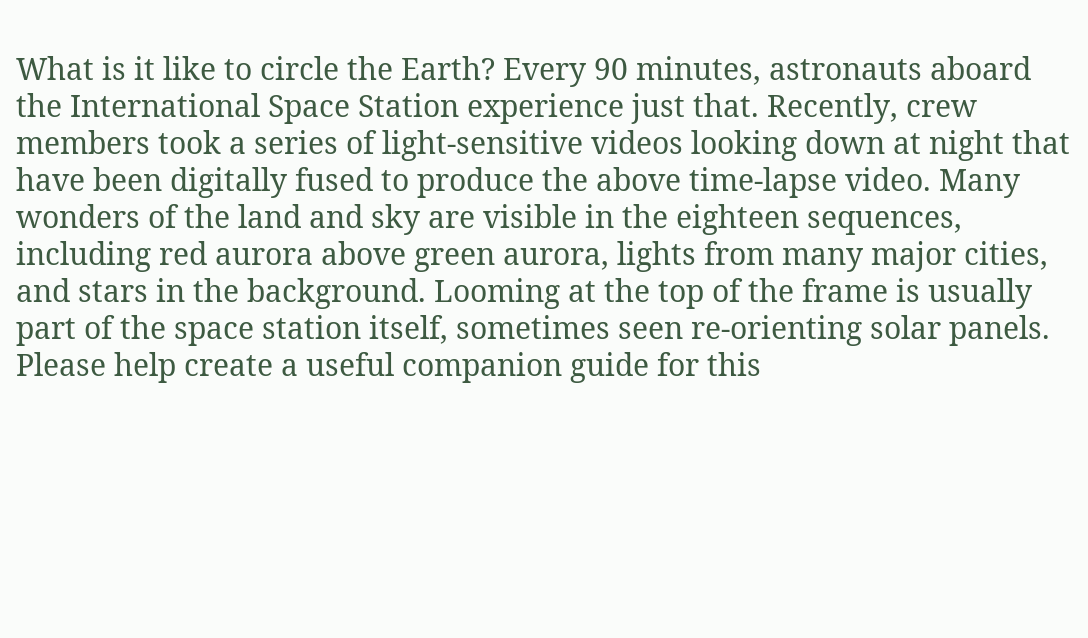What is it like to circle the Earth? Every 90 minutes, astronauts aboard the International Space Station experience just that. Recently, crew members took a series of light-sensitive videos looking down at night that have been digitally fused to produce the above time-lapse video. Many wonders of the land and sky are visible in the eighteen sequences, including red aurora above green aurora, lights from many major cities, and stars in the background. Looming at the top of the frame is usually part of the space station itself, sometimes seen re-orienting solar panels. Please help create a useful companion guide for this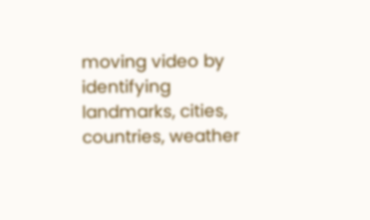moving video by identifying landmarks, cities, countries, weather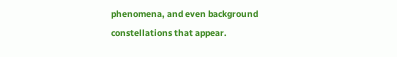phenomena, and even background constellations that appear.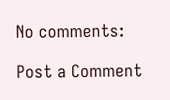No comments:

Post a Comment